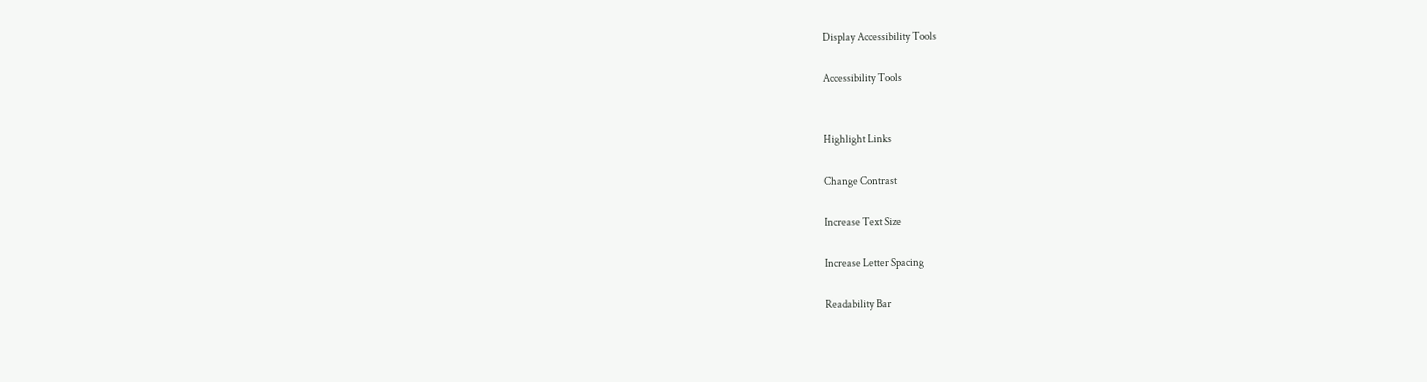Display Accessibility Tools

Accessibility Tools


Highlight Links

Change Contrast

Increase Text Size

Increase Letter Spacing

Readability Bar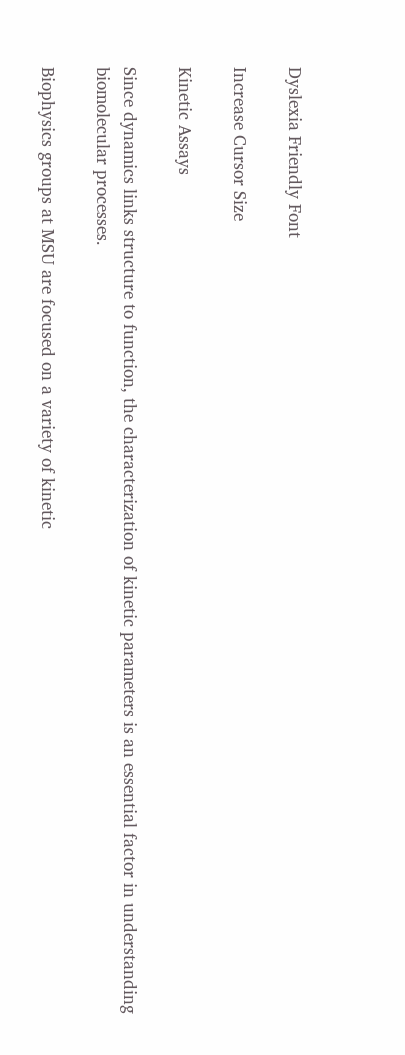Dyslexia Friendly Font

Increase Cursor Size

Kinetic Assays

Since dynamics links structure to function, the characterization of kinetic parameters is an essential factor in understanding biomolecular processes.

Biophysics groups at MSU are focused on a variety of kinetic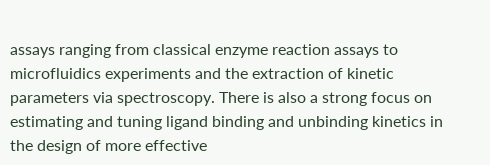assays ranging from classical enzyme reaction assays to microfluidics experiments and the extraction of kinetic parameters via spectroscopy. There is also a strong focus on estimating and tuning ligand binding and unbinding kinetics in the design of more effective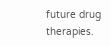future drug therapies.